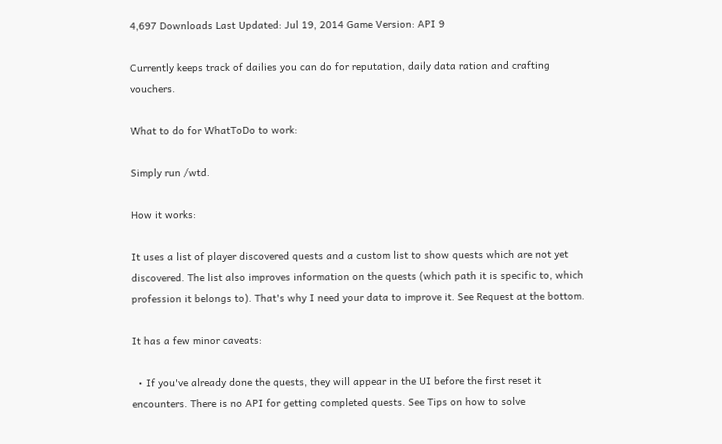4,697 Downloads Last Updated: Jul 19, 2014 Game Version: API 9

Currently keeps track of dailies you can do for reputation, daily data ration and crafting vouchers.

What to do for WhatToDo to work:

Simply run /wtd.

How it works:

It uses a list of player discovered quests and a custom list to show quests which are not yet discovered. The list also improves information on the quests (which path it is specific to, which profession it belongs to). That's why I need your data to improve it. See Request at the bottom.

It has a few minor caveats:

  • If you've already done the quests, they will appear in the UI before the first reset it encounters. There is no API for getting completed quests. See Tips on how to solve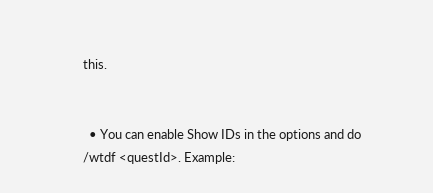this.


  • You can enable Show IDs in the options and do /wtdf <questId>. Example: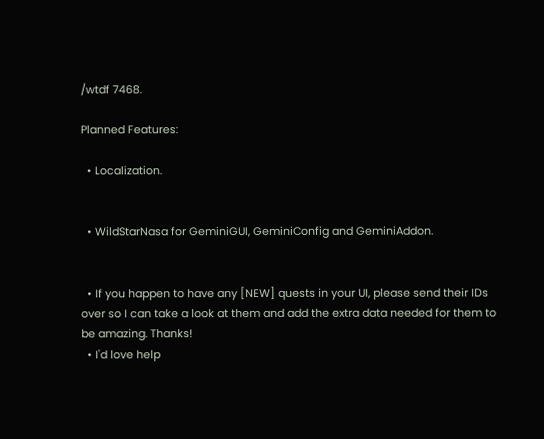/wtdf 7468.

Planned Features:

  • Localization.


  • WildStarNasa for GeminiGUI, GeminiConfig and GeminiAddon.


  • If you happen to have any [NEW] quests in your UI, please send their IDs over so I can take a look at them and add the extra data needed for them to be amazing. Thanks!
  • I'd love help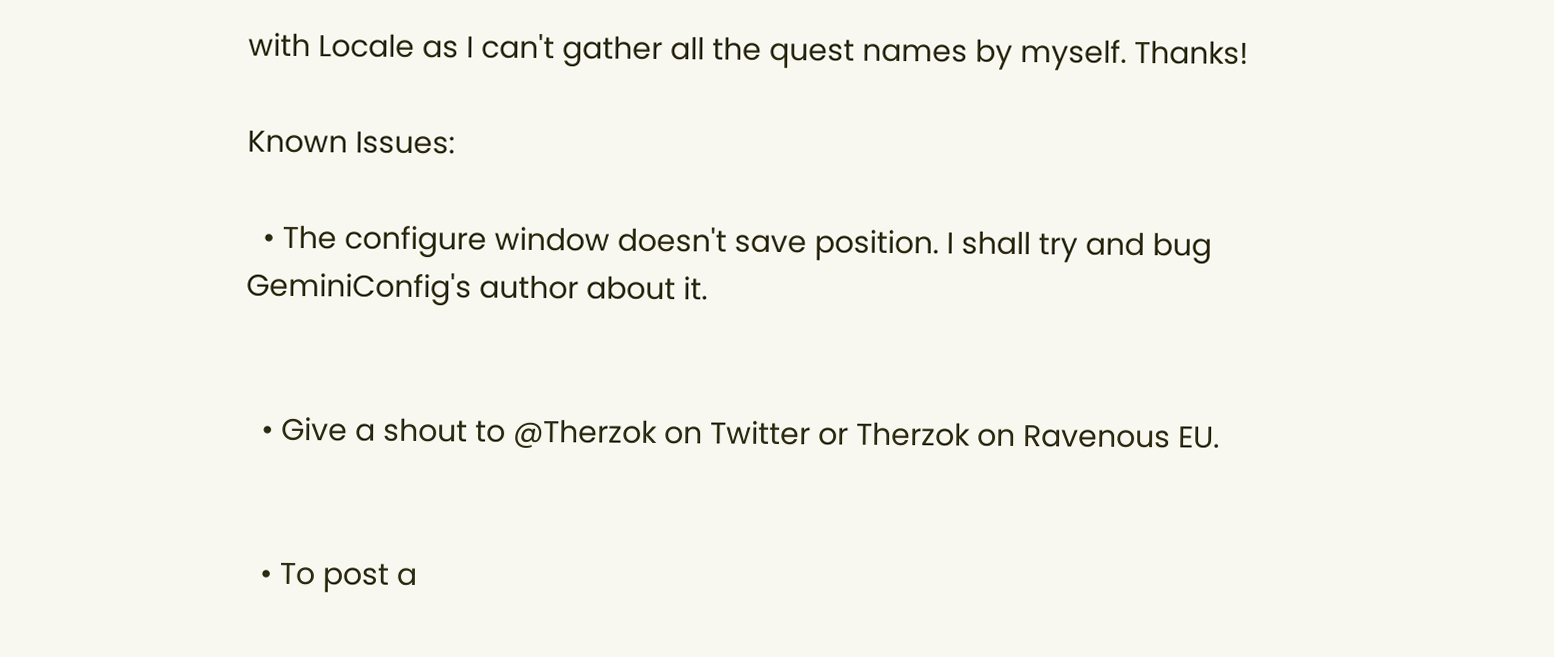with Locale as I can't gather all the quest names by myself. Thanks!

Known Issues:

  • The configure window doesn't save position. I shall try and bug GeminiConfig's author about it.


  • Give a shout to @Therzok on Twitter or Therzok on Ravenous EU.


  • To post a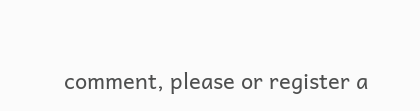comment, please or register a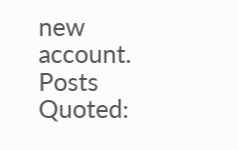new account.
Posts Quoted: